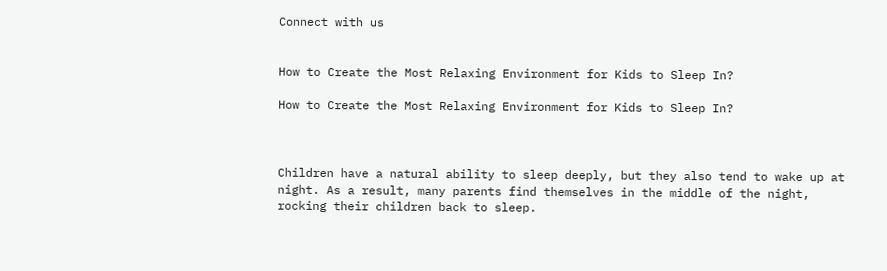Connect with us


How to Create the Most Relaxing Environment for Kids to Sleep In?

How to Create the Most Relaxing Environment for Kids to Sleep In?



Children have a natural ability to sleep deeply, but they also tend to wake up at night. As a result, many parents find themselves in the middle of the night, rocking their children back to sleep.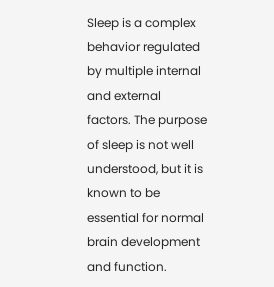Sleep is a complex behavior regulated by multiple internal and external factors. The purpose of sleep is not well understood, but it is known to be essential for normal brain development and function.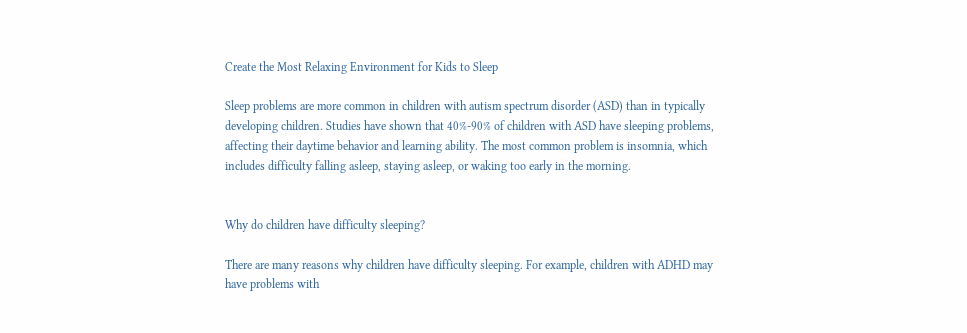Create the Most Relaxing Environment for Kids to Sleep

Sleep problems are more common in children with autism spectrum disorder (ASD) than in typically developing children. Studies have shown that 40%-90% of children with ASD have sleeping problems, affecting their daytime behavior and learning ability. The most common problem is insomnia, which includes difficulty falling asleep, staying asleep, or waking too early in the morning.


Why do children have difficulty sleeping?

There are many reasons why children have difficulty sleeping. For example, children with ADHD may have problems with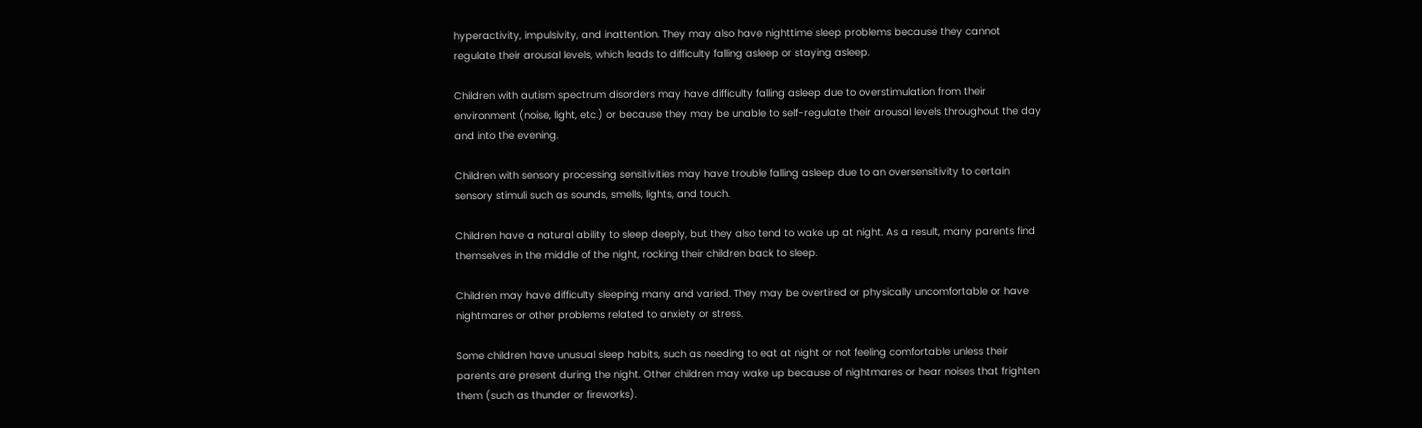hyperactivity, impulsivity, and inattention. They may also have nighttime sleep problems because they cannot regulate their arousal levels, which leads to difficulty falling asleep or staying asleep.

Children with autism spectrum disorders may have difficulty falling asleep due to overstimulation from their environment (noise, light, etc.) or because they may be unable to self-regulate their arousal levels throughout the day and into the evening.

Children with sensory processing sensitivities may have trouble falling asleep due to an oversensitivity to certain sensory stimuli such as sounds, smells, lights, and touch.

Children have a natural ability to sleep deeply, but they also tend to wake up at night. As a result, many parents find themselves in the middle of the night, rocking their children back to sleep.

Children may have difficulty sleeping many and varied. They may be overtired or physically uncomfortable or have nightmares or other problems related to anxiety or stress.

Some children have unusual sleep habits, such as needing to eat at night or not feeling comfortable unless their parents are present during the night. Other children may wake up because of nightmares or hear noises that frighten them (such as thunder or fireworks).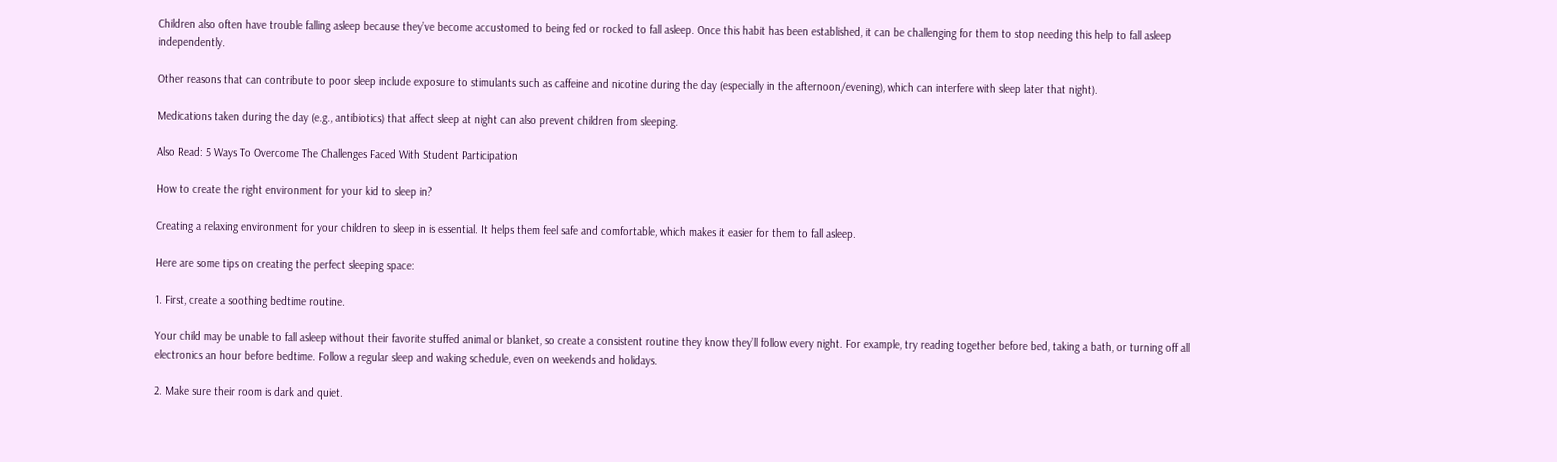Children also often have trouble falling asleep because they’ve become accustomed to being fed or rocked to fall asleep. Once this habit has been established, it can be challenging for them to stop needing this help to fall asleep independently.

Other reasons that can contribute to poor sleep include exposure to stimulants such as caffeine and nicotine during the day (especially in the afternoon/evening), which can interfere with sleep later that night).

Medications taken during the day (e.g., antibiotics) that affect sleep at night can also prevent children from sleeping.

Also Read: 5 Ways To Overcome The Challenges Faced With Student Participation

How to create the right environment for your kid to sleep in?

Creating a relaxing environment for your children to sleep in is essential. It helps them feel safe and comfortable, which makes it easier for them to fall asleep.

Here are some tips on creating the perfect sleeping space:

1. First, create a soothing bedtime routine.

Your child may be unable to fall asleep without their favorite stuffed animal or blanket, so create a consistent routine they know they’ll follow every night. For example, try reading together before bed, taking a bath, or turning off all electronics an hour before bedtime. Follow a regular sleep and waking schedule, even on weekends and holidays.

2. Make sure their room is dark and quiet.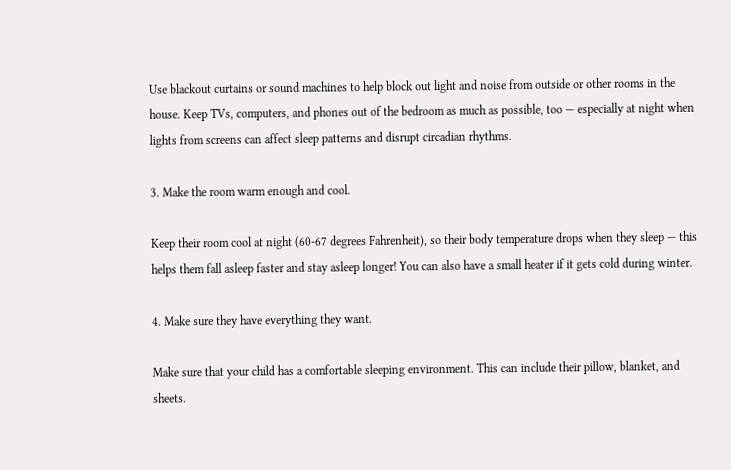Use blackout curtains or sound machines to help block out light and noise from outside or other rooms in the house. Keep TVs, computers, and phones out of the bedroom as much as possible, too — especially at night when lights from screens can affect sleep patterns and disrupt circadian rhythms.

3. Make the room warm enough and cool.

Keep their room cool at night (60-67 degrees Fahrenheit), so their body temperature drops when they sleep — this helps them fall asleep faster and stay asleep longer! You can also have a small heater if it gets cold during winter.

4. Make sure they have everything they want.

Make sure that your child has a comfortable sleeping environment. This can include their pillow, blanket, and sheets.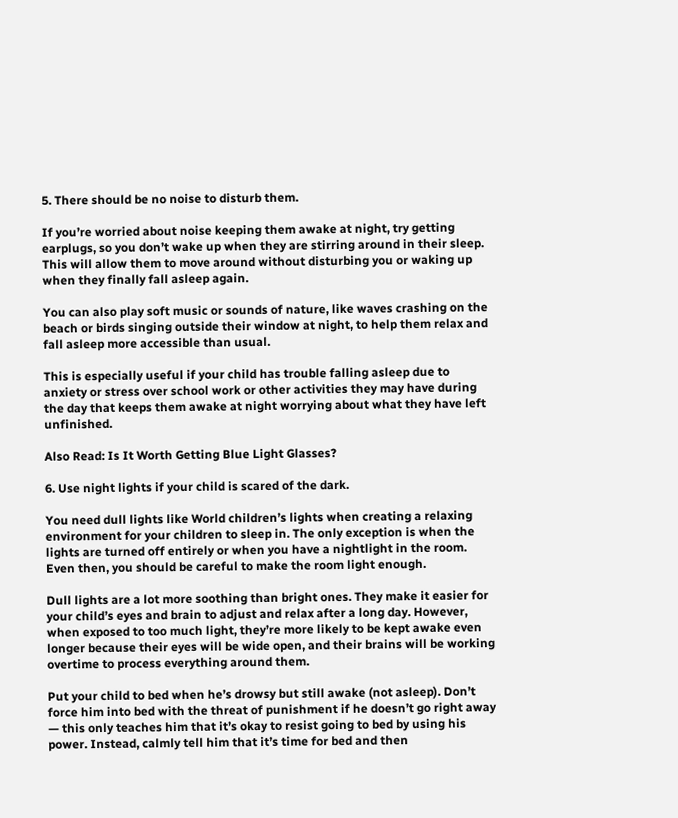5. There should be no noise to disturb them.

If you’re worried about noise keeping them awake at night, try getting earplugs, so you don’t wake up when they are stirring around in their sleep. This will allow them to move around without disturbing you or waking up when they finally fall asleep again.

You can also play soft music or sounds of nature, like waves crashing on the beach or birds singing outside their window at night, to help them relax and fall asleep more accessible than usual.

This is especially useful if your child has trouble falling asleep due to anxiety or stress over school work or other activities they may have during the day that keeps them awake at night worrying about what they have left unfinished.

Also Read: Is It Worth Getting Blue Light Glasses?

6. Use night lights if your child is scared of the dark.

You need dull lights like World children’s lights when creating a relaxing environment for your children to sleep in. The only exception is when the lights are turned off entirely or when you have a nightlight in the room. Even then, you should be careful to make the room light enough.

Dull lights are a lot more soothing than bright ones. They make it easier for your child’s eyes and brain to adjust and relax after a long day. However, when exposed to too much light, they’re more likely to be kept awake even longer because their eyes will be wide open, and their brains will be working overtime to process everything around them.

Put your child to bed when he’s drowsy but still awake (not asleep). Don’t force him into bed with the threat of punishment if he doesn’t go right away — this only teaches him that it’s okay to resist going to bed by using his power. Instead, calmly tell him that it’s time for bed and then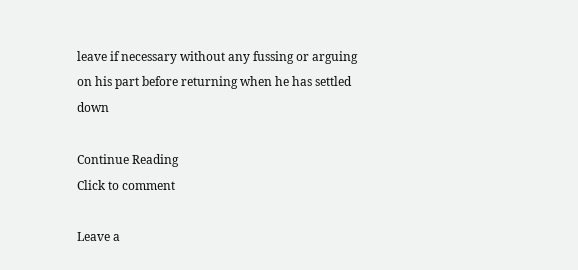leave if necessary without any fussing or arguing on his part before returning when he has settled down

Continue Reading
Click to comment

Leave a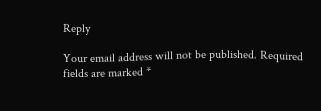Reply

Your email address will not be published. Required fields are marked *